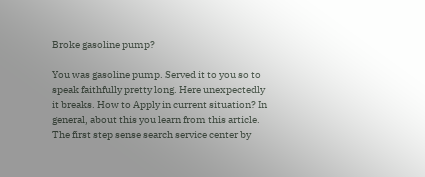Broke gasoline pump?

You was gasoline pump. Served it to you so to speak faithfully pretty long. Here unexpectedly it breaks. How to Apply in current situation? In general, about this you learn from this article.
The first step sense search service center by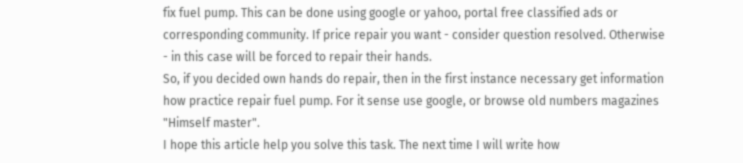fix fuel pump. This can be done using google or yahoo, portal free classified ads or corresponding community. If price repair you want - consider question resolved. Otherwise - in this case will be forced to repair their hands.
So, if you decided own hands do repair, then in the first instance necessary get information how practice repair fuel pump. For it sense use google, or browse old numbers magazines "Himself master".
I hope this article help you solve this task. The next time I will write how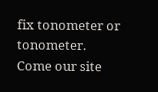fix tonometer or tonometer.
Come our site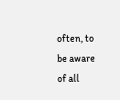often, to be aware of all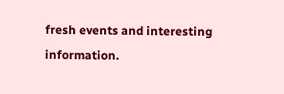fresh events and interesting information.